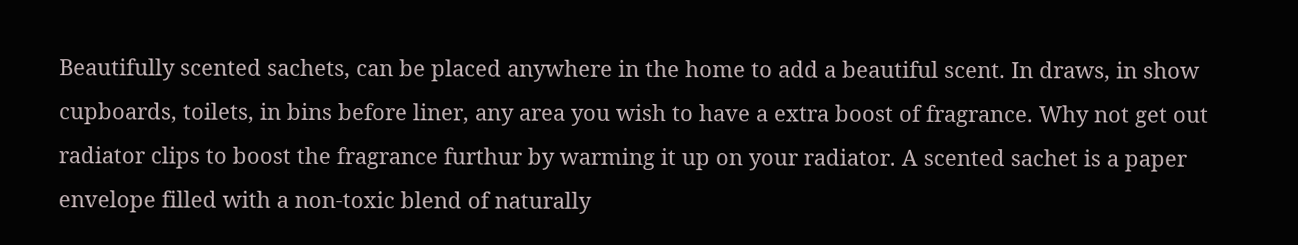Beautifully scented sachets, can be placed anywhere in the home to add a beautiful scent. In draws, in show cupboards, toilets, in bins before liner, any area you wish to have a extra boost of fragrance. Why not get out radiator clips to boost the fragrance furthur by warming it up on your radiator. A scented sachet is a paper envelope filled with a non-toxic blend of naturally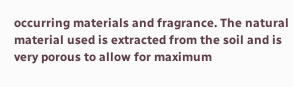occurring materials and fragrance. The natural material used is extracted from the soil and is very porous to allow for maximum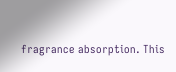fragrance absorption. This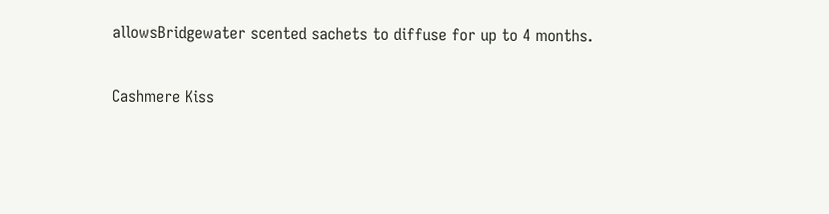allowsBridgewater scented sachets to diffuse for up to 4 months.

Cashmere Kiss